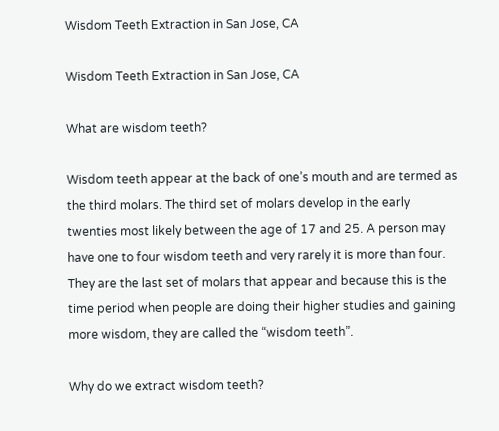Wisdom Teeth Extraction in San Jose, CA

Wisdom Teeth Extraction in San Jose, CA

What are wisdom teeth?

Wisdom teeth appear at the back of one’s mouth and are termed as the third molars. The third set of molars develop in the early twenties most likely between the age of 17 and 25. A person may have one to four wisdom teeth and very rarely it is more than four. They are the last set of molars that appear and because this is the time period when people are doing their higher studies and gaining more wisdom, they are called the “wisdom teeth”.

Why do we extract wisdom teeth?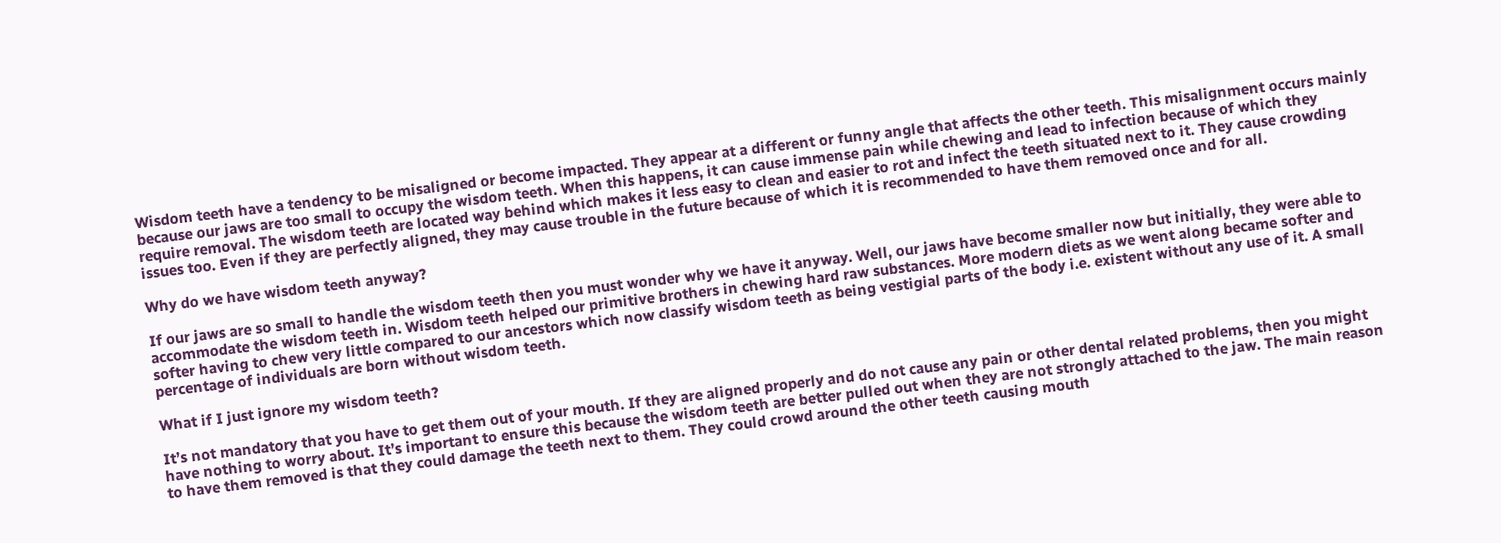Wisdom teeth have a tendency to be misaligned or become impacted. They appear at a different or funny angle that affects the other teeth. This misalignment occurs mainly because our jaws are too small to occupy the wisdom teeth. When this happens, it can cause immense pain while chewing and lead to infection because of which they require removal. The wisdom teeth are located way behind which makes it less easy to clean and easier to rot and infect the teeth situated next to it. They cause crowding issues too. Even if they are perfectly aligned, they may cause trouble in the future because of which it is recommended to have them removed once and for all.

Why do we have wisdom teeth anyway?

If our jaws are so small to handle the wisdom teeth then you must wonder why we have it anyway. Well, our jaws have become smaller now but initially, they were able to accommodate the wisdom teeth in. Wisdom teeth helped our primitive brothers in chewing hard raw substances. More modern diets as we went along became softer and softer having to chew very little compared to our ancestors which now classify wisdom teeth as being vestigial parts of the body i.e. existent without any use of it. A small percentage of individuals are born without wisdom teeth.

What if I just ignore my wisdom teeth?

It’s not mandatory that you have to get them out of your mouth. If they are aligned properly and do not cause any pain or other dental related problems, then you might have nothing to worry about. It’s important to ensure this because the wisdom teeth are better pulled out when they are not strongly attached to the jaw. The main reason to have them removed is that they could damage the teeth next to them. They could crowd around the other teeth causing mouth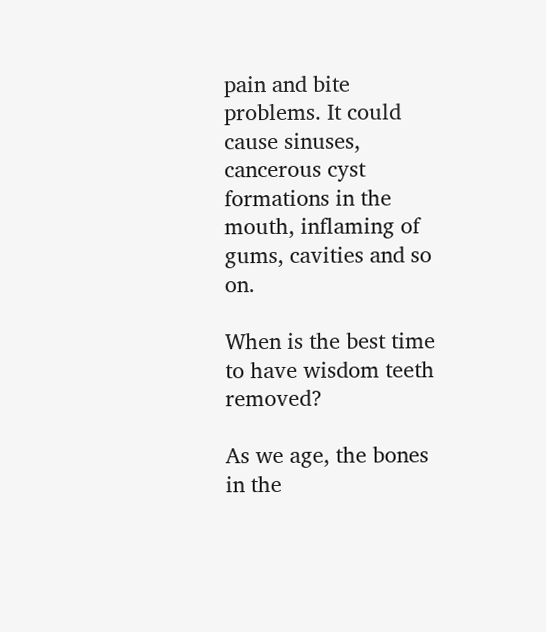pain and bite problems. It could cause sinuses, cancerous cyst formations in the mouth, inflaming of gums, cavities and so on.

When is the best time to have wisdom teeth removed?

As we age, the bones in the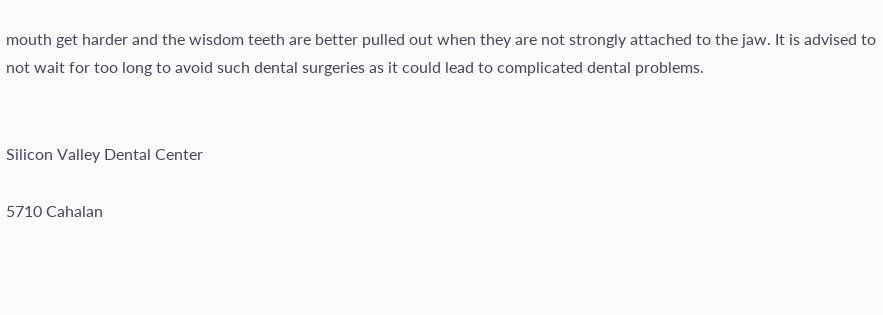mouth get harder and the wisdom teeth are better pulled out when they are not strongly attached to the jaw. It is advised to not wait for too long to avoid such dental surgeries as it could lead to complicated dental problems.


Silicon Valley Dental Center

5710 Cahalan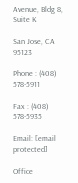Avenue, Bldg 8, Suite K

San Jose, CA 95123

Phone : (408) 578-5911

Fax : (408) 578-5935

Email: [email protected]

Office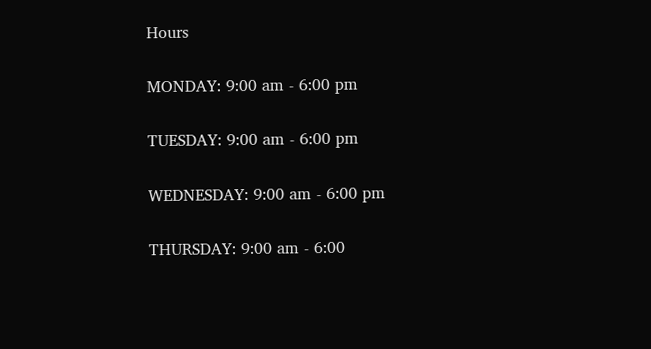Hours

MONDAY: 9:00 am - 6:00 pm

TUESDAY: 9:00 am - 6:00 pm

WEDNESDAY: 9:00 am - 6:00 pm

THURSDAY: 9:00 am - 6:00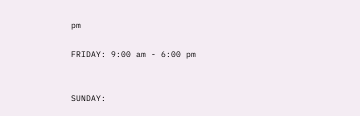pm

FRIDAY: 9:00 am - 6:00 pm


SUNDAY: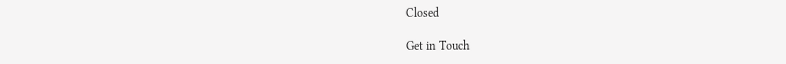Closed

Get in Touch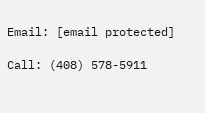Email: [email protected]

Call: (408) 578-5911